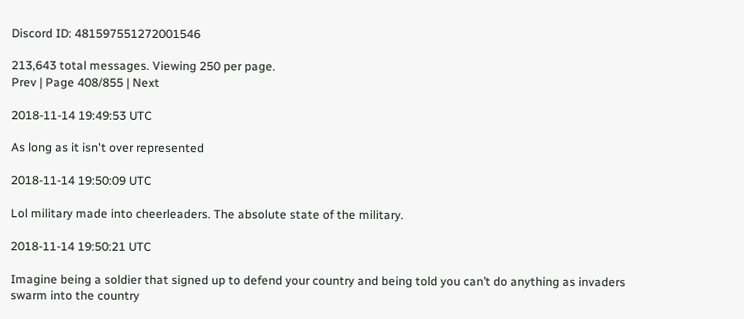Discord ID: 481597551272001546

213,643 total messages. Viewing 250 per page.
Prev | Page 408/855 | Next

2018-11-14 19:49:53 UTC

As long as it isn't over represented

2018-11-14 19:50:09 UTC

Lol military made into cheerleaders. The absolute state of the military.

2018-11-14 19:50:21 UTC

Imagine being a soldier that signed up to defend your country and being told you can’t do anything as invaders swarm into the country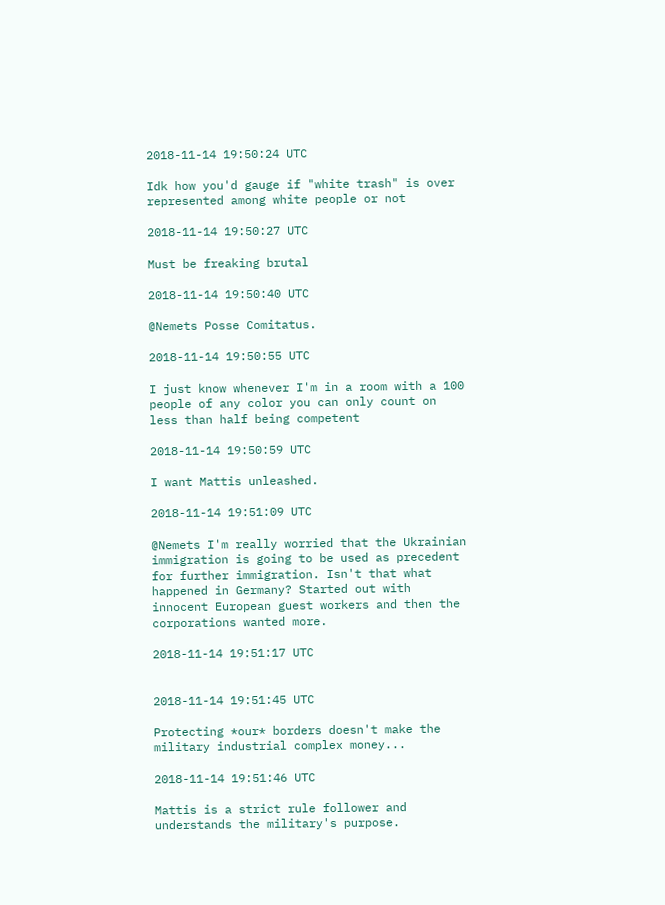2018-11-14 19:50:24 UTC

Idk how you'd gauge if "white trash" is over represented among white people or not

2018-11-14 19:50:27 UTC

Must be freaking brutal

2018-11-14 19:50:40 UTC

@Nemets Posse Comitatus.

2018-11-14 19:50:55 UTC

I just know whenever I'm in a room with a 100 people of any color you can only count on less than half being competent

2018-11-14 19:50:59 UTC

I want Mattis unleashed.

2018-11-14 19:51:09 UTC

@Nemets I'm really worried that the Ukrainian immigration is going to be used as precedent for further immigration. Isn't that what happened in Germany? Started out with innocent European guest workers and then the corporations wanted more.

2018-11-14 19:51:17 UTC


2018-11-14 19:51:45 UTC

Protecting *our* borders doesn't make the military industrial complex money...

2018-11-14 19:51:46 UTC

Mattis is a strict rule follower and understands the military's purpose.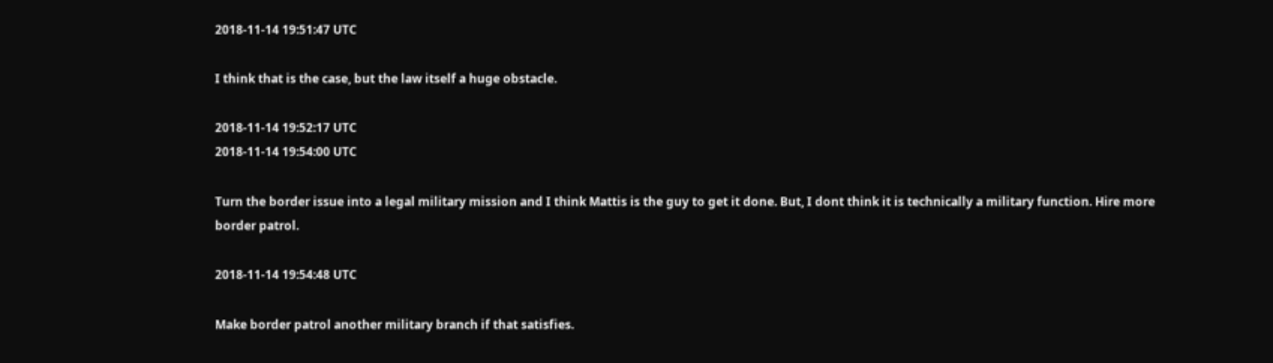2018-11-14 19:51:47 UTC

I think that is the case, but the law itself a huge obstacle.

2018-11-14 19:52:17 UTC
2018-11-14 19:54:00 UTC

Turn the border issue into a legal military mission and I think Mattis is the guy to get it done. But, I dont think it is technically a military function. Hire more border patrol.

2018-11-14 19:54:48 UTC

Make border patrol another military branch if that satisfies.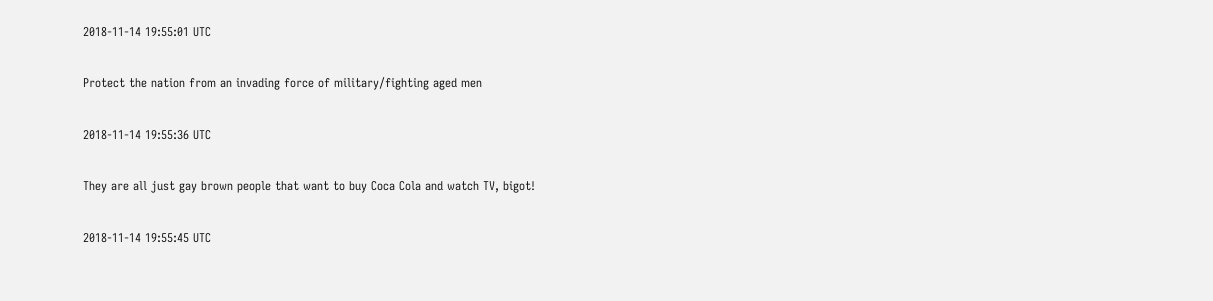2018-11-14 19:55:01 UTC

Protect the nation from an invading force of military/fighting aged men

2018-11-14 19:55:36 UTC

They are all just gay brown people that want to buy Coca Cola and watch TV, bigot!

2018-11-14 19:55:45 UTC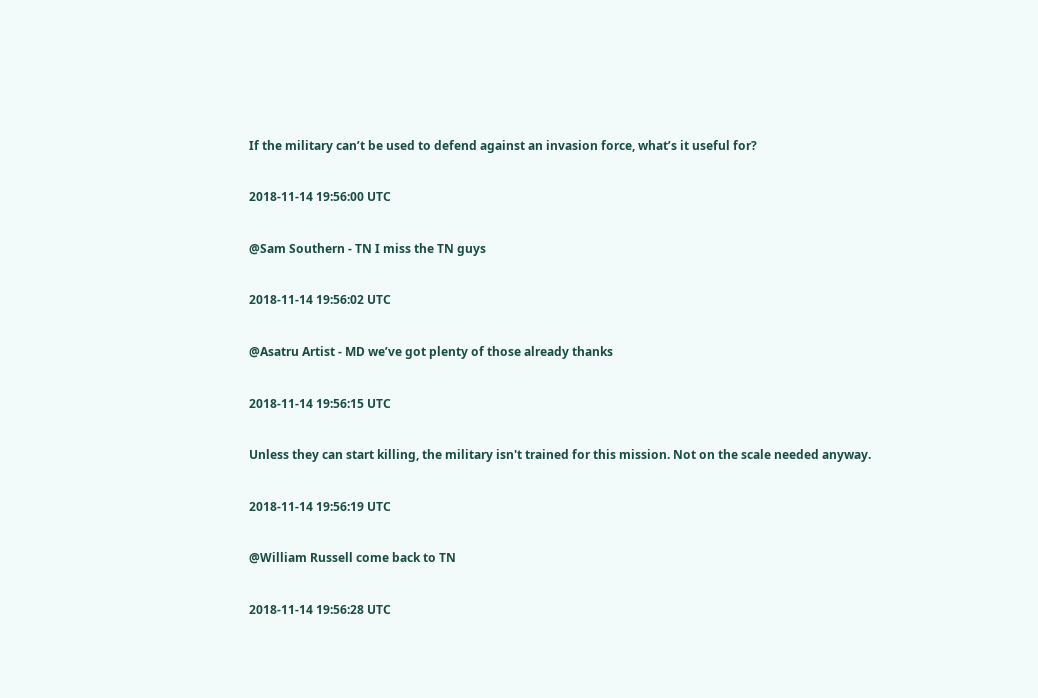If the military can’t be used to defend against an invasion force, what’s it useful for?

2018-11-14 19:56:00 UTC

@Sam Southern - TN I miss the TN guys

2018-11-14 19:56:02 UTC

@Asatru Artist - MD we’ve got plenty of those already thanks

2018-11-14 19:56:15 UTC

Unless they can start killing, the military isn't trained for this mission. Not on the scale needed anyway.

2018-11-14 19:56:19 UTC

@William Russell come back to TN

2018-11-14 19:56:28 UTC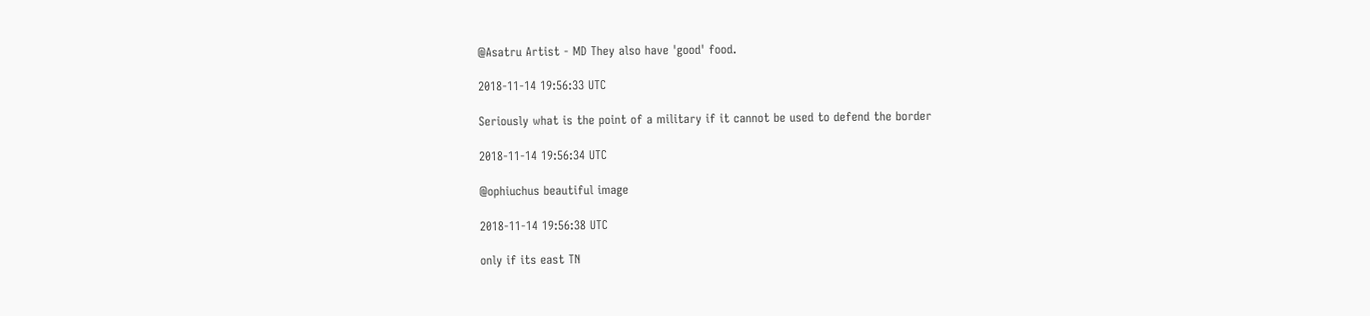@Asatru Artist - MD They also have 'good' food.

2018-11-14 19:56:33 UTC

Seriously what is the point of a military if it cannot be used to defend the border

2018-11-14 19:56:34 UTC

@ophiuchus beautiful image

2018-11-14 19:56:38 UTC

only if its east TN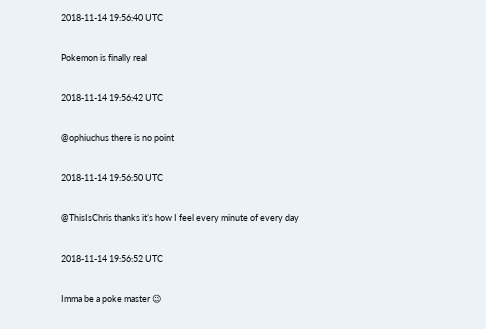2018-11-14 19:56:40 UTC

Pokemon is finally real

2018-11-14 19:56:42 UTC

@ophiuchus there is no point

2018-11-14 19:56:50 UTC

@ThisIsChris thanks it’s how I feel every minute of every day

2018-11-14 19:56:52 UTC

Imma be a poke master 😉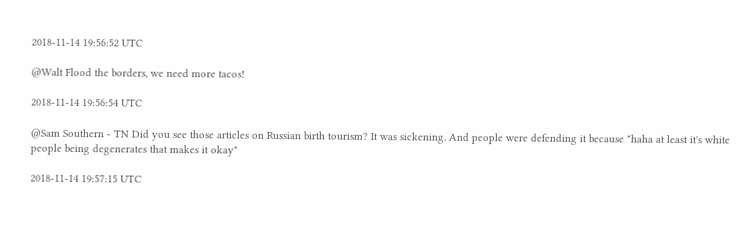2018-11-14 19:56:52 UTC

@Walt Flood the borders, we need more tacos!

2018-11-14 19:56:54 UTC

@Sam Southern - TN Did you see those articles on Russian birth tourism? It was sickening. And people were defending it because "haha at least it's white people being degenerates that makes it okay"

2018-11-14 19:57:15 UTC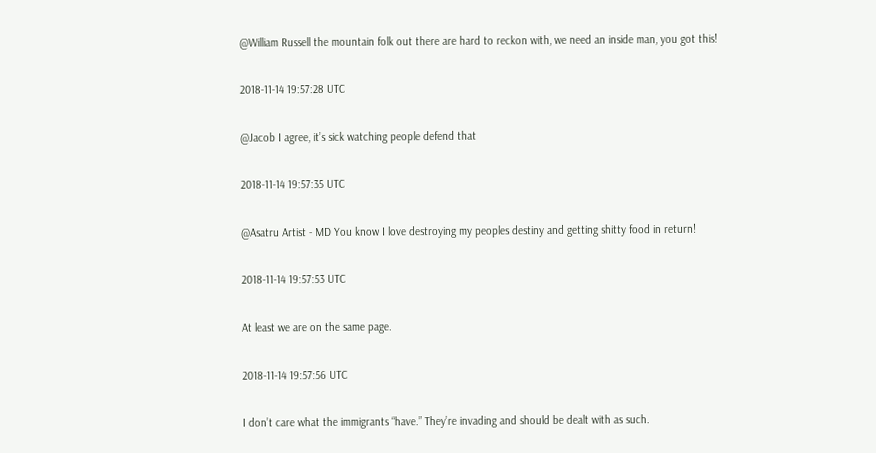@William Russell the mountain folk out there are hard to reckon with, we need an inside man, you got this!

2018-11-14 19:57:28 UTC

@Jacob I agree, it’s sick watching people defend that

2018-11-14 19:57:35 UTC

@Asatru Artist - MD You know I love destroying my peoples destiny and getting shitty food in return!

2018-11-14 19:57:53 UTC

At least we are on the same page.

2018-11-14 19:57:56 UTC

I don’t care what the immigrants “have.” They’re invading and should be dealt with as such.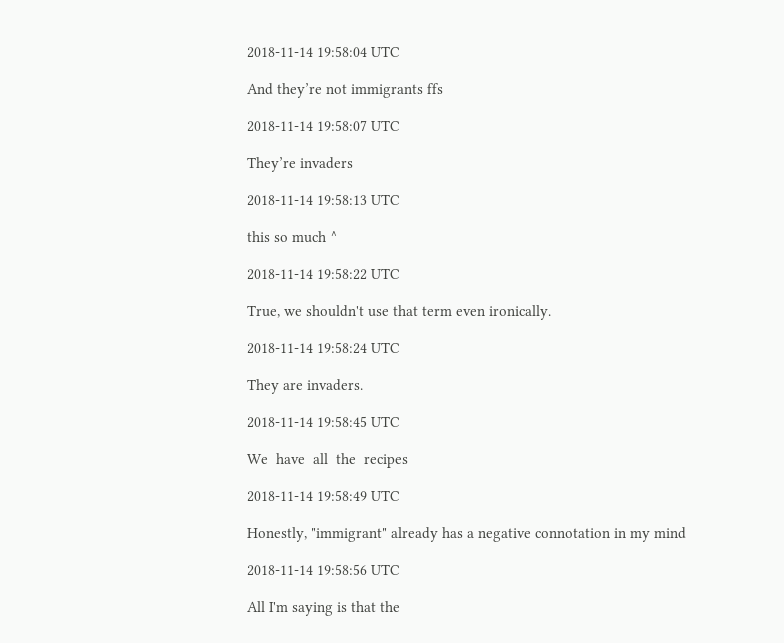2018-11-14 19:58:04 UTC

And they’re not immigrants ffs

2018-11-14 19:58:07 UTC

They’re invaders

2018-11-14 19:58:13 UTC

this so much ^

2018-11-14 19:58:22 UTC

True, we shouldn't use that term even ironically.

2018-11-14 19:58:24 UTC

They are invaders.

2018-11-14 19:58:45 UTC

We  have  all  the  recipes

2018-11-14 19:58:49 UTC

Honestly, "immigrant" already has a negative connotation in my mind

2018-11-14 19:58:56 UTC

All I'm saying is that the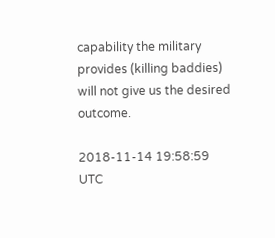capability the military provides (killing baddies) will not give us the desired outcome.

2018-11-14 19:58:59 UTC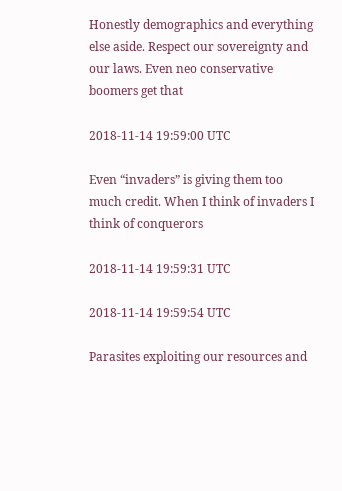Honestly demographics and everything else aside. Respect our sovereignty and our laws. Even neo conservative boomers get that

2018-11-14 19:59:00 UTC

Even “invaders” is giving them too much credit. When I think of invaders I think of conquerors

2018-11-14 19:59:31 UTC

2018-11-14 19:59:54 UTC

Parasites exploiting our resources and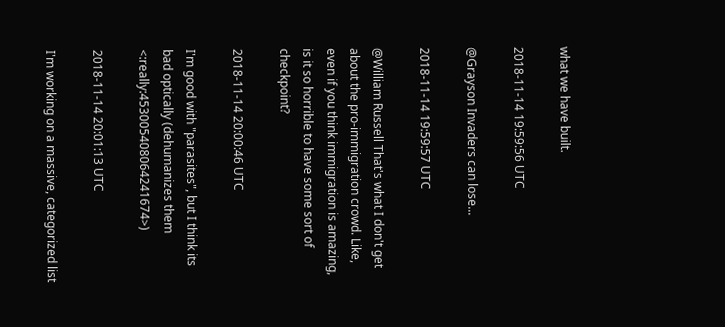what we have built.

2018-11-14 19:59:56 UTC

@Grayson Invaders can lose...

2018-11-14 19:59:57 UTC

@William Russell That's what I don't get about the pro-immigration crowd. Like, even if you think immigration is amazing, is it so horrible to have some sort of checkpoint?

2018-11-14 20:00:46 UTC

I'm good with "parasites", but I think its bad optically (dehumanizes them <:really:453005408064241674>)

2018-11-14 20:01:13 UTC

I'm working on a massive, categorized list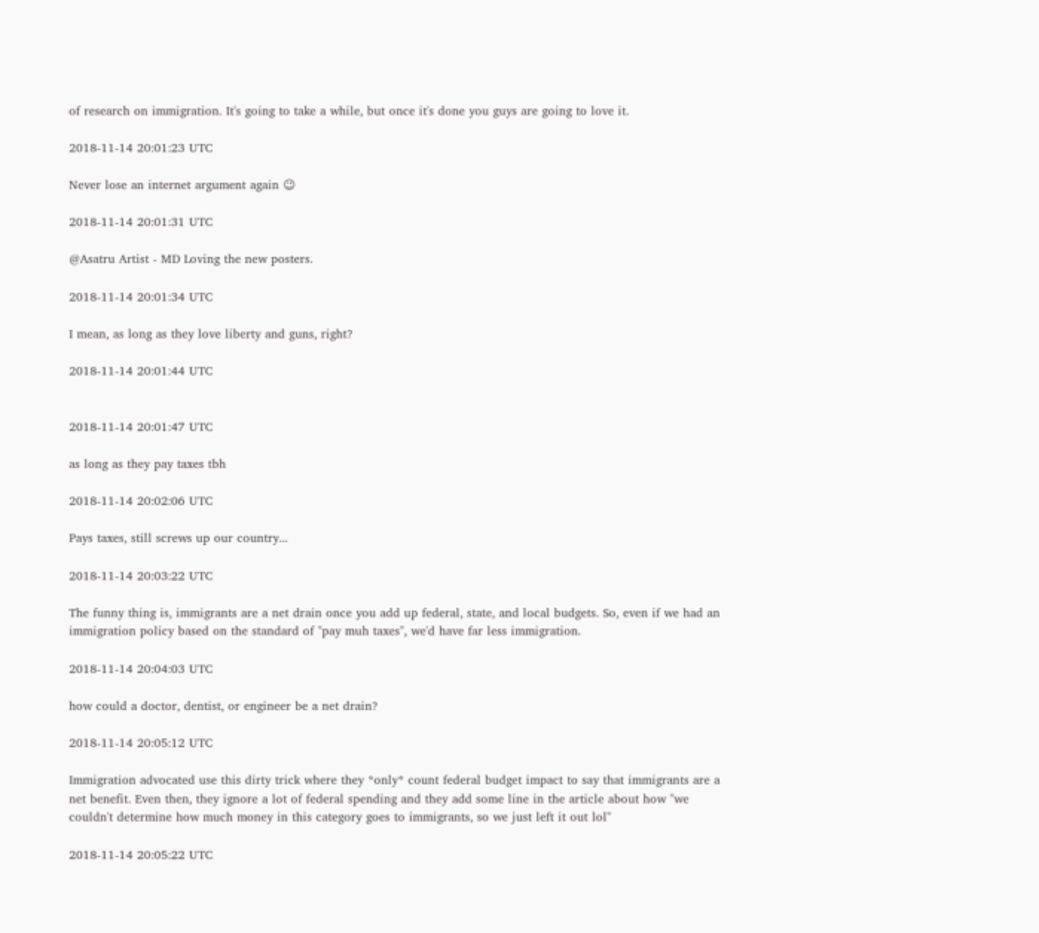of research on immigration. It's going to take a while, but once it's done you guys are going to love it.

2018-11-14 20:01:23 UTC

Never lose an internet argument again 😉

2018-11-14 20:01:31 UTC

@Asatru Artist - MD Loving the new posters.

2018-11-14 20:01:34 UTC

I mean, as long as they love liberty and guns, right?

2018-11-14 20:01:44 UTC


2018-11-14 20:01:47 UTC

as long as they pay taxes tbh

2018-11-14 20:02:06 UTC

Pays taxes, still screws up our country...

2018-11-14 20:03:22 UTC

The funny thing is, immigrants are a net drain once you add up federal, state, and local budgets. So, even if we had an immigration policy based on the standard of "pay muh taxes", we'd have far less immigration.

2018-11-14 20:04:03 UTC

how could a doctor, dentist, or engineer be a net drain?

2018-11-14 20:05:12 UTC

Immigration advocated use this dirty trick where they *only* count federal budget impact to say that immigrants are a net benefit. Even then, they ignore a lot of federal spending and they add some line in the article about how "we couldn't determine how much money in this category goes to immigrants, so we just left it out lol"

2018-11-14 20:05:22 UTC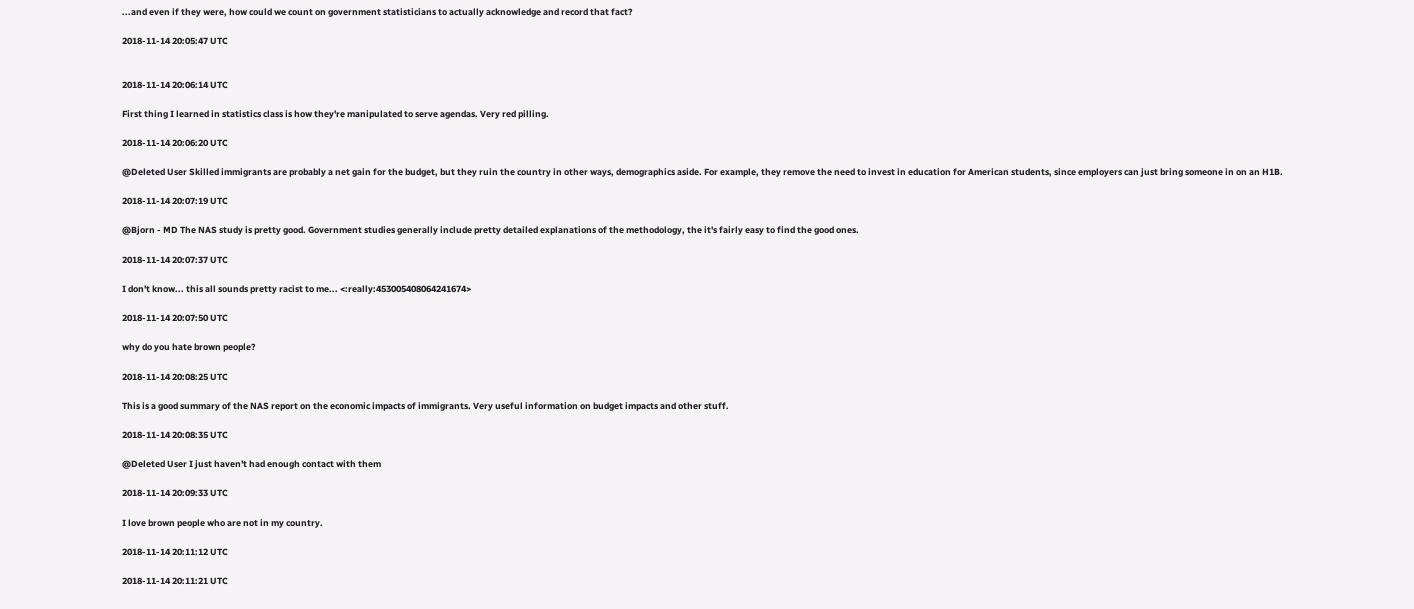...and even if they were, how could we count on government statisticians to actually acknowledge and record that fact?

2018-11-14 20:05:47 UTC


2018-11-14 20:06:14 UTC

First thing I learned in statistics class is how they're manipulated to serve agendas. Very red pilling.

2018-11-14 20:06:20 UTC

@Deleted User Skilled immigrants are probably a net gain for the budget, but they ruin the country in other ways, demographics aside. For example, they remove the need to invest in education for American students, since employers can just bring someone in on an H1B.

2018-11-14 20:07:19 UTC

@Bjorn - MD The NAS study is pretty good. Government studies generally include pretty detailed explanations of the methodology, the it's fairly easy to find the good ones.

2018-11-14 20:07:37 UTC

I don't know... this all sounds pretty racist to me... <:really:453005408064241674>

2018-11-14 20:07:50 UTC

why do you hate brown people?

2018-11-14 20:08:25 UTC

This is a good summary of the NAS report on the economic impacts of immigrants. Very useful information on budget impacts and other stuff.

2018-11-14 20:08:35 UTC

@Deleted User I just haven't had enough contact with them

2018-11-14 20:09:33 UTC

I love brown people who are not in my country.

2018-11-14 20:11:12 UTC

2018-11-14 20:11:21 UTC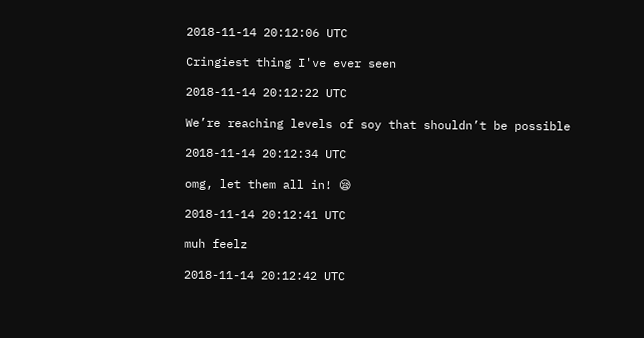2018-11-14 20:12:06 UTC

Cringiest thing I've ever seen

2018-11-14 20:12:22 UTC

We’re reaching levels of soy that shouldn’t be possible

2018-11-14 20:12:34 UTC

omg, let them all in! 😪

2018-11-14 20:12:41 UTC

muh feelz

2018-11-14 20:12:42 UTC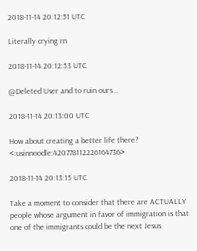2018-11-14 20:12:51 UTC

Literally crying rn

2018-11-14 20:12:53 UTC

@Deleted User and to ruin ours...

2018-11-14 20:13:00 UTC

How about creating a better life there? <:usinnoodle:420778112226164736>

2018-11-14 20:13:15 UTC

Take a moment to consider that there are ACTUALLY people whose argument in favor of immigration is that one of the immigrants could be the next Jesus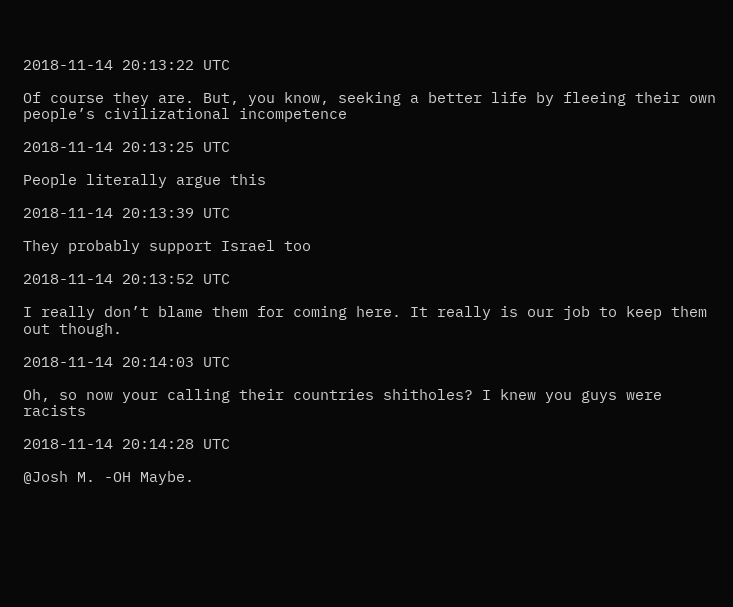2018-11-14 20:13:22 UTC

Of course they are. But, you know, seeking a better life by fleeing their own people’s civilizational incompetence

2018-11-14 20:13:25 UTC

People literally argue this

2018-11-14 20:13:39 UTC

They probably support Israel too

2018-11-14 20:13:52 UTC

I really don’t blame them for coming here. It really is our job to keep them out though.

2018-11-14 20:14:03 UTC

Oh, so now your calling their countries shitholes? I knew you guys were racists

2018-11-14 20:14:28 UTC

@Josh M. -OH Maybe.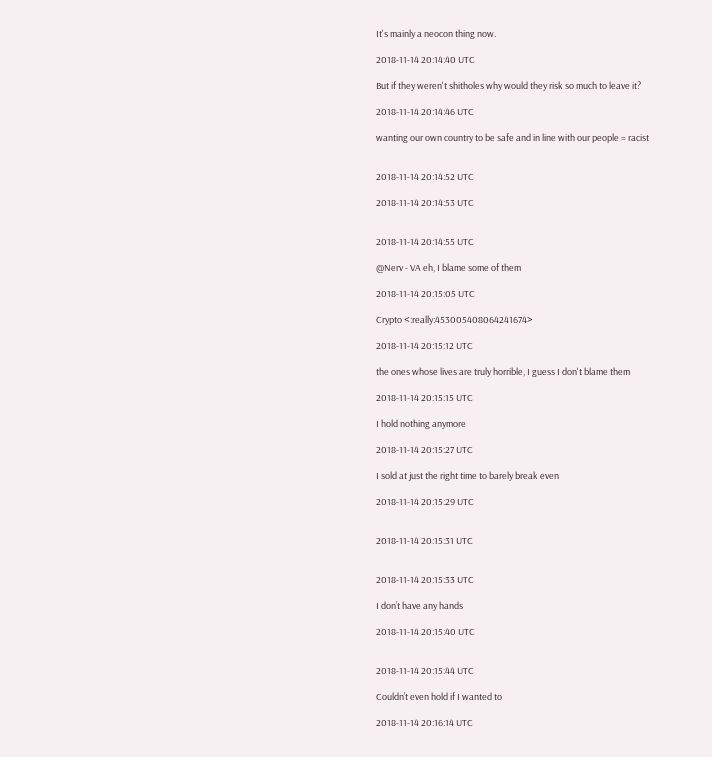It's mainly a neocon thing now.

2018-11-14 20:14:40 UTC

But if they weren't shitholes why would they risk so much to leave it?

2018-11-14 20:14:46 UTC

wanting our own country to be safe and in line with our people = racist


2018-11-14 20:14:52 UTC

2018-11-14 20:14:53 UTC


2018-11-14 20:14:55 UTC

@Nerv - VA eh, I blame some of them

2018-11-14 20:15:05 UTC

Crypto <:really:453005408064241674>

2018-11-14 20:15:12 UTC

the ones whose lives are truly horrible, I guess I don't blame them

2018-11-14 20:15:15 UTC

I hold nothing anymore

2018-11-14 20:15:27 UTC

I sold at just the right time to barely break even

2018-11-14 20:15:29 UTC


2018-11-14 20:15:31 UTC


2018-11-14 20:15:33 UTC

I don’t have any hands

2018-11-14 20:15:40 UTC


2018-11-14 20:15:44 UTC

Couldn’t even hold if I wanted to

2018-11-14 20:16:14 UTC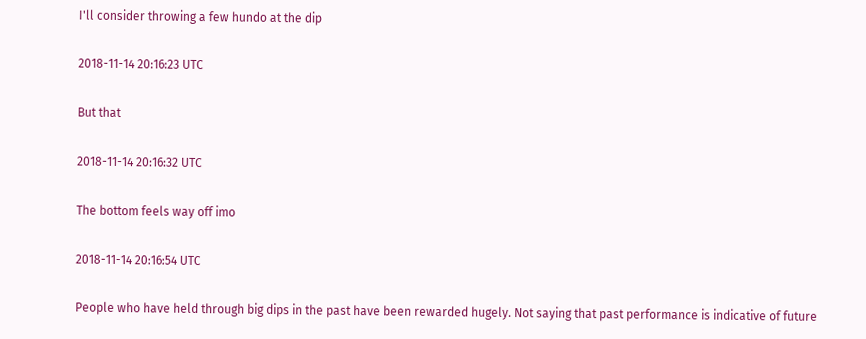I'll consider throwing a few hundo at the dip

2018-11-14 20:16:23 UTC

But that

2018-11-14 20:16:32 UTC

The bottom feels way off imo

2018-11-14 20:16:54 UTC

People who have held through big dips in the past have been rewarded hugely. Not saying that past performance is indicative of future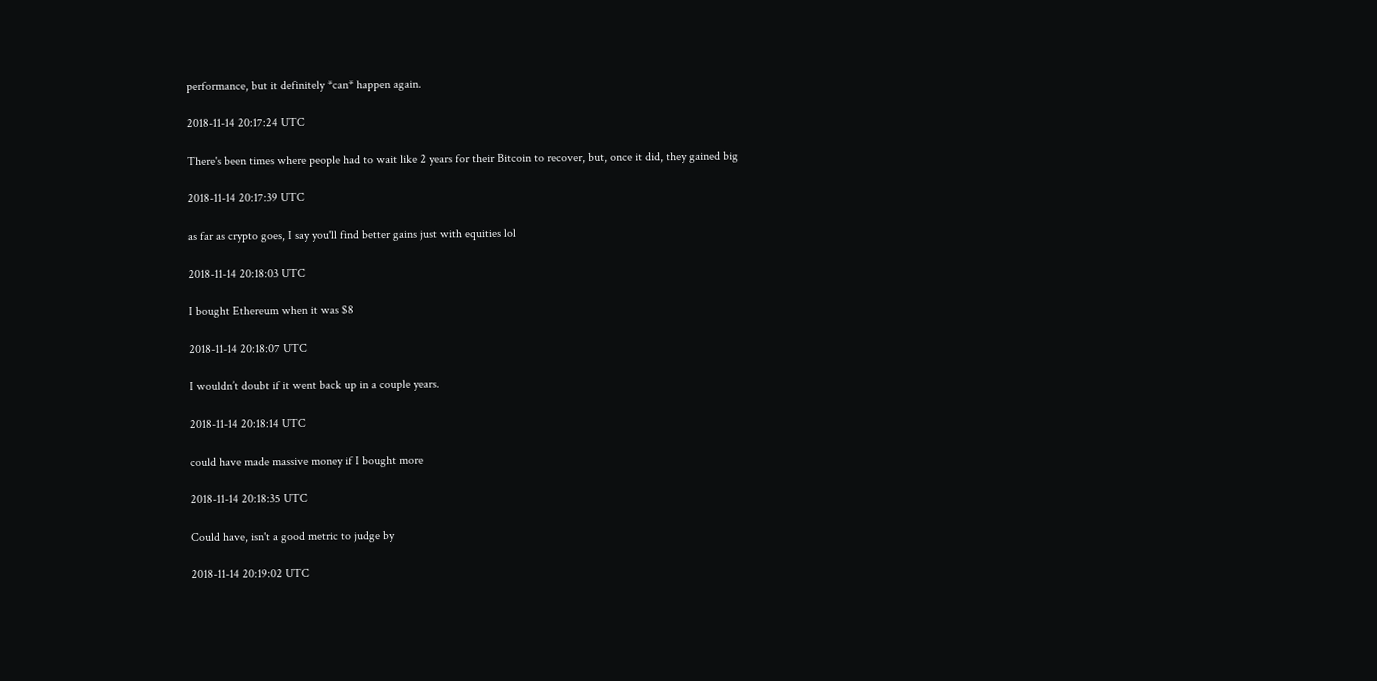performance, but it definitely *can* happen again.

2018-11-14 20:17:24 UTC

There's been times where people had to wait like 2 years for their Bitcoin to recover, but, once it did, they gained big

2018-11-14 20:17:39 UTC

as far as crypto goes, I say you'll find better gains just with equities lol

2018-11-14 20:18:03 UTC

I bought Ethereum when it was $8

2018-11-14 20:18:07 UTC

I wouldn’t doubt if it went back up in a couple years.

2018-11-14 20:18:14 UTC

could have made massive money if I bought more

2018-11-14 20:18:35 UTC

Could have, isn't a good metric to judge by

2018-11-14 20:19:02 UTC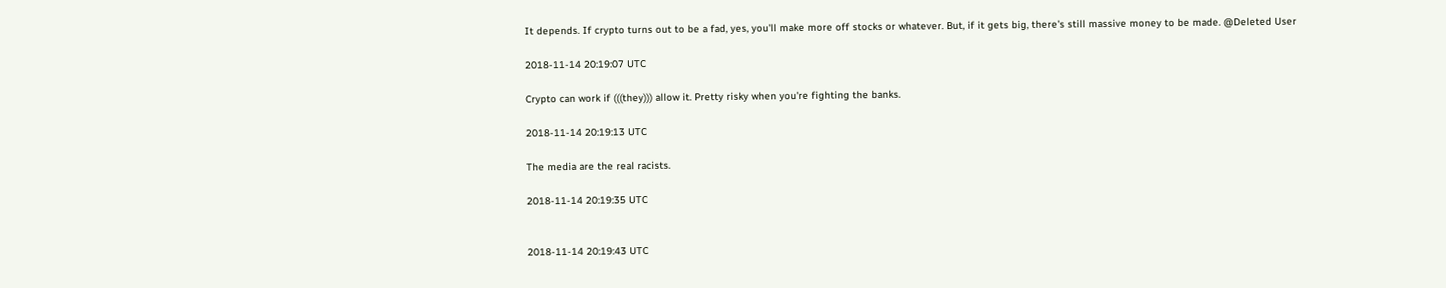It depends. If crypto turns out to be a fad, yes, you'll make more off stocks or whatever. But, if it gets big, there's still massive money to be made. @Deleted User

2018-11-14 20:19:07 UTC

Crypto can work if (((they))) allow it. Pretty risky when you're fighting the banks.

2018-11-14 20:19:13 UTC

The media are the real racists.

2018-11-14 20:19:35 UTC


2018-11-14 20:19:43 UTC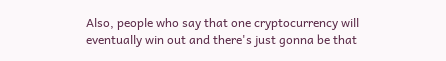Also, people who say that one cryptocurrency will eventually win out and there's just gonna be that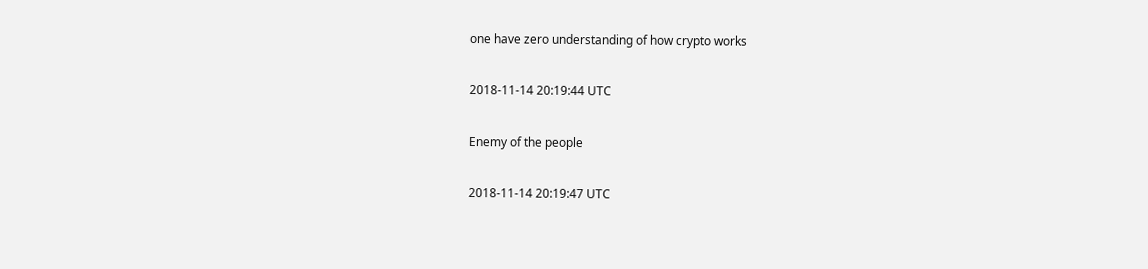one have zero understanding of how crypto works

2018-11-14 20:19:44 UTC

Enemy of the people

2018-11-14 20:19:47 UTC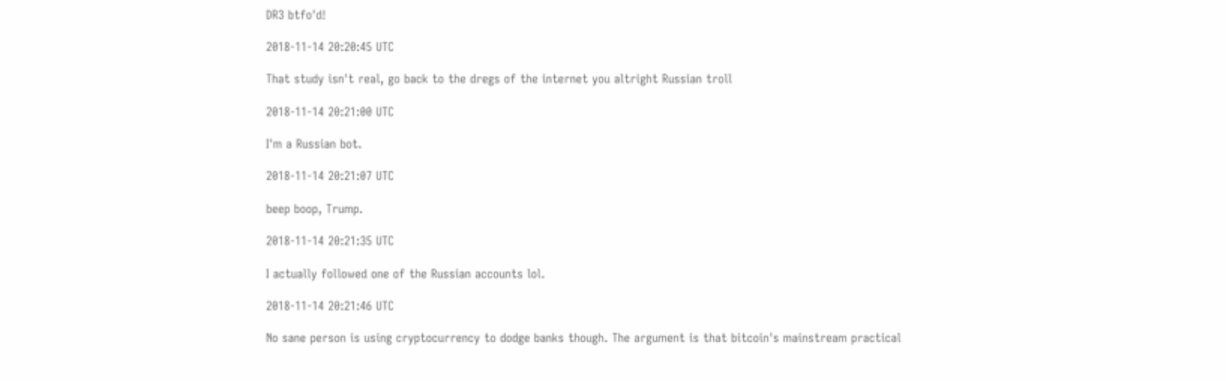DR3 btfo'd!

2018-11-14 20:20:45 UTC

That study isn't real, go back to the dregs of the internet you altright Russian troll

2018-11-14 20:21:00 UTC

I'm a Russian bot.

2018-11-14 20:21:07 UTC

beep boop, Trump.

2018-11-14 20:21:35 UTC

I actually followed one of the Russian accounts lol.

2018-11-14 20:21:46 UTC

No sane person is using cryptocurrency to dodge banks though. The argument is that bitcoin's mainstream practical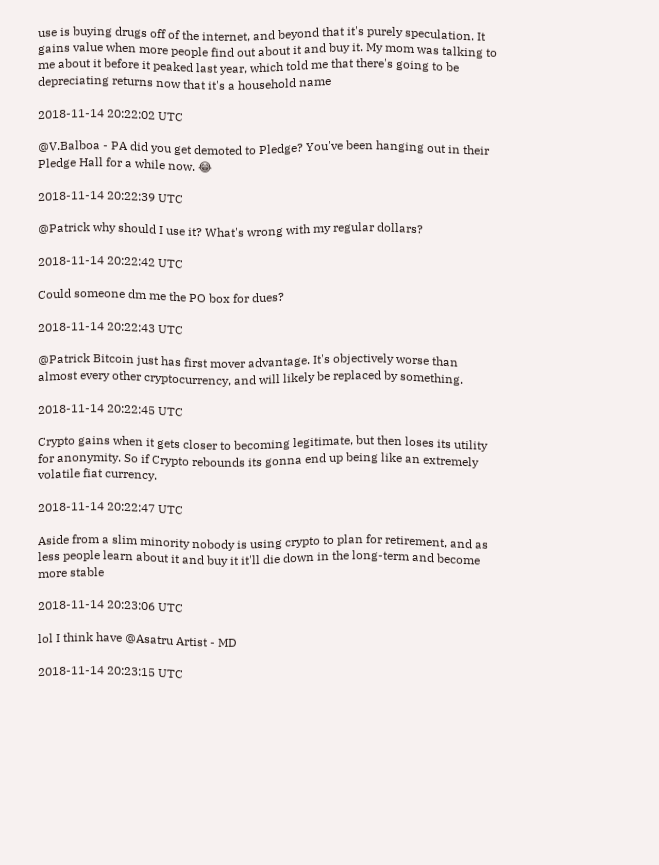use is buying drugs off of the internet, and beyond that it's purely speculation. It gains value when more people find out about it and buy it. My mom was talking to me about it before it peaked last year, which told me that there's going to be depreciating returns now that it's a household name

2018-11-14 20:22:02 UTC

@V.Balboa - PA did you get demoted to Pledge? You've been hanging out in their Pledge Hall for a while now. 😂

2018-11-14 20:22:39 UTC

@Patrick why should I use it? What's wrong with my regular dollars?

2018-11-14 20:22:42 UTC

Could someone dm me the PO box for dues?

2018-11-14 20:22:43 UTC

@Patrick Bitcoin just has first mover advantage. It's objectively worse than almost every other cryptocurrency, and will likely be replaced by something.

2018-11-14 20:22:45 UTC

Crypto gains when it gets closer to becoming legitimate, but then loses its utility for anonymity. So if Crypto rebounds its gonna end up being like an extremely volatile fiat currency.

2018-11-14 20:22:47 UTC

Aside from a slim minority nobody is using crypto to plan for retirement, and as less people learn about it and buy it it'll die down in the long-term and become more stable

2018-11-14 20:23:06 UTC

lol I think have @Asatru Artist - MD

2018-11-14 20:23:15 UTC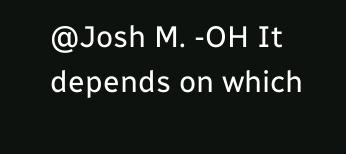@Josh M. -OH It depends on which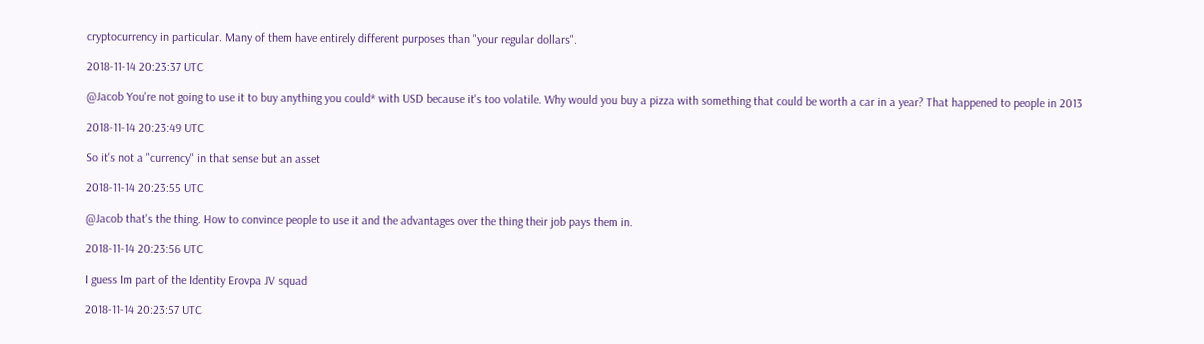cryptocurrency in particular. Many of them have entirely different purposes than "your regular dollars".

2018-11-14 20:23:37 UTC

@Jacob You're not going to use it to buy anything you could* with USD because it's too volatile. Why would you buy a pizza with something that could be worth a car in a year? That happened to people in 2013

2018-11-14 20:23:49 UTC

So it's not a "currency" in that sense but an asset

2018-11-14 20:23:55 UTC

@Jacob that's the thing. How to convince people to use it and the advantages over the thing their job pays them in.

2018-11-14 20:23:56 UTC

I guess Im part of the Identity Erovpa JV squad

2018-11-14 20:23:57 UTC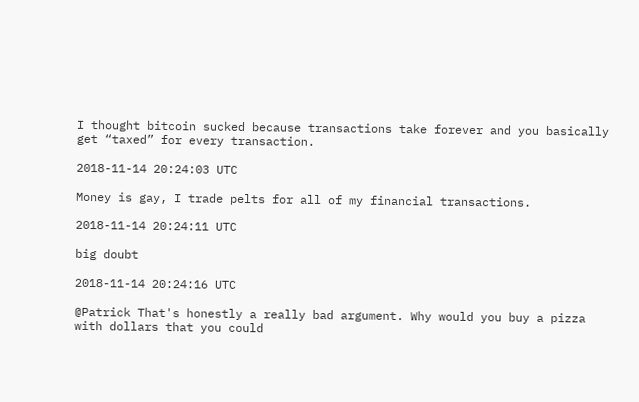I thought bitcoin sucked because transactions take forever and you basically get “taxed” for every transaction.

2018-11-14 20:24:03 UTC

Money is gay, I trade pelts for all of my financial transactions.

2018-11-14 20:24:11 UTC

big doubt

2018-11-14 20:24:16 UTC

@Patrick That's honestly a really bad argument. Why would you buy a pizza with dollars that you could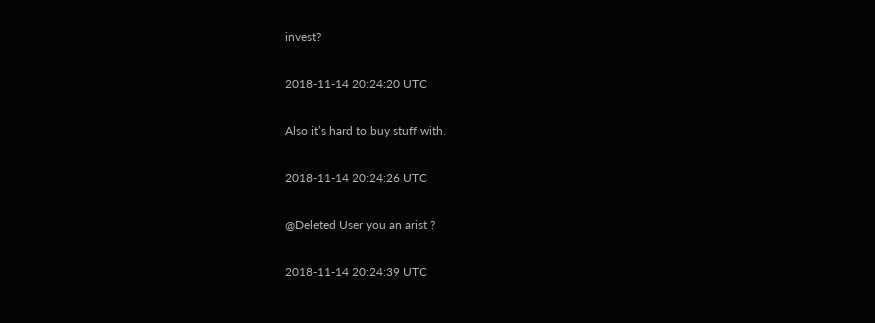invest?

2018-11-14 20:24:20 UTC

Also it’s hard to buy stuff with.

2018-11-14 20:24:26 UTC

@Deleted User you an arist ?

2018-11-14 20:24:39 UTC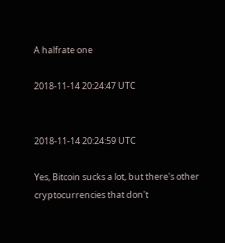A halfrate one

2018-11-14 20:24:47 UTC


2018-11-14 20:24:59 UTC

Yes, Bitcoin sucks a lot, but there's other cryptocurrencies that don't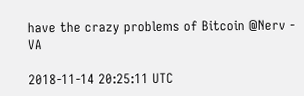have the crazy problems of Bitcoin @Nerv - VA

2018-11-14 20:25:11 UTC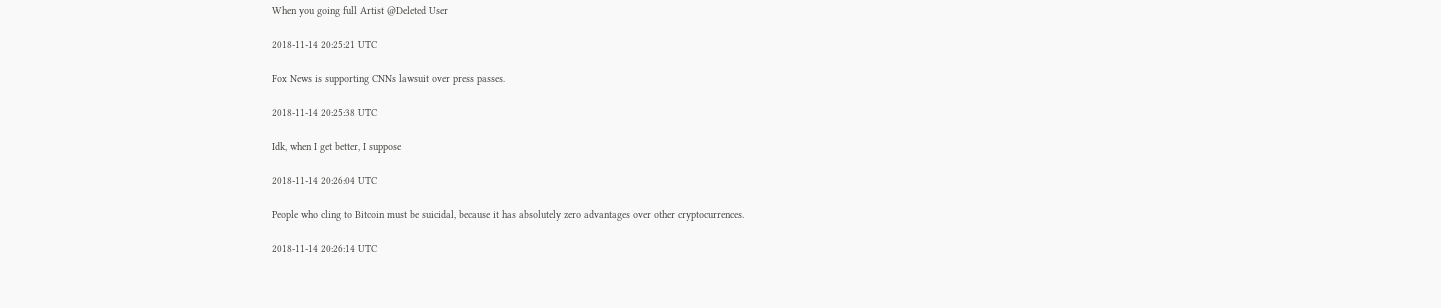When you going full Artist @Deleted User

2018-11-14 20:25:21 UTC

Fox News is supporting CNNs lawsuit over press passes.

2018-11-14 20:25:38 UTC

Idk, when I get better, I suppose

2018-11-14 20:26:04 UTC

People who cling to Bitcoin must be suicidal, because it has absolutely zero advantages over other cryptocurrences.

2018-11-14 20:26:14 UTC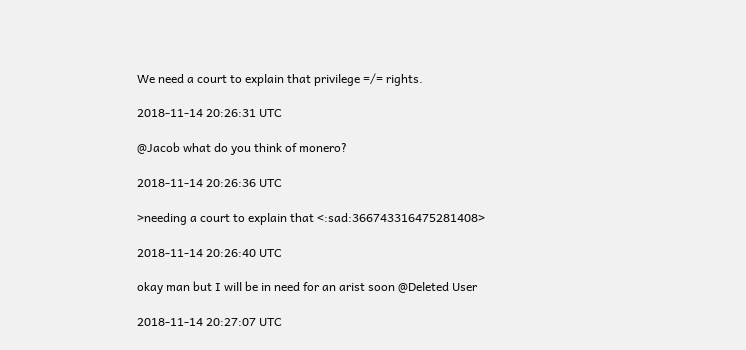We need a court to explain that privilege =/= rights.

2018-11-14 20:26:31 UTC

@Jacob what do you think of monero?

2018-11-14 20:26:36 UTC

>needing a court to explain that <:sad:366743316475281408>

2018-11-14 20:26:40 UTC

okay man but I will be in need for an arist soon @Deleted User

2018-11-14 20:27:07 UTC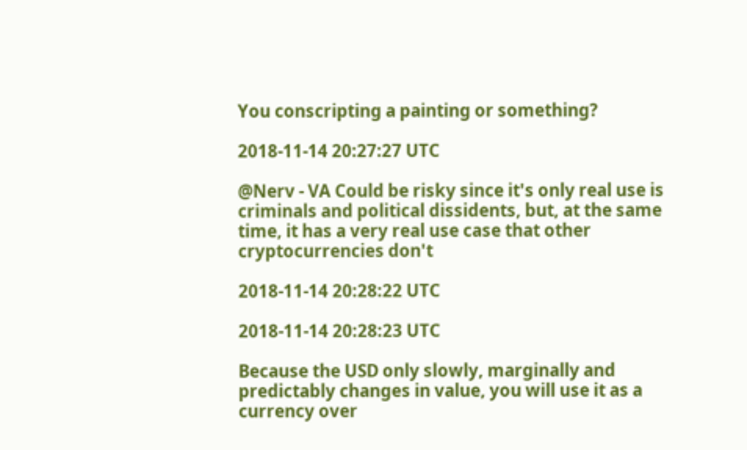You conscripting a painting or something?

2018-11-14 20:27:27 UTC

@Nerv - VA Could be risky since it's only real use is criminals and political dissidents, but, at the same time, it has a very real use case that other cryptocurrencies don't

2018-11-14 20:28:22 UTC

2018-11-14 20:28:23 UTC

Because the USD only slowly, marginally and predictably changes in value, you will use it as a currency over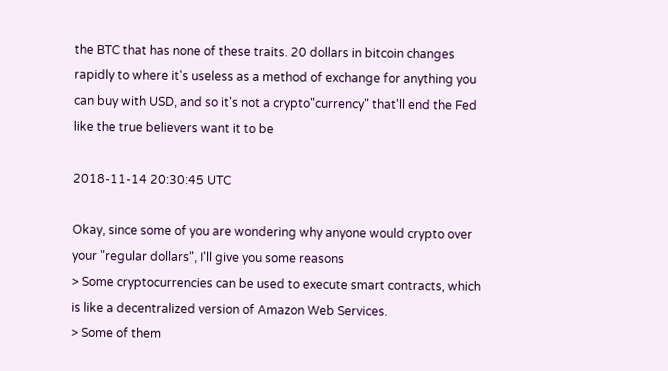the BTC that has none of these traits. 20 dollars in bitcoin changes rapidly to where it's useless as a method of exchange for anything you can buy with USD, and so it's not a crypto"currency" that'll end the Fed like the true believers want it to be

2018-11-14 20:30:45 UTC

Okay, since some of you are wondering why anyone would crypto over your "regular dollars", I'll give you some reasons
> Some cryptocurrencies can be used to execute smart contracts, which is like a decentralized version of Amazon Web Services.
> Some of them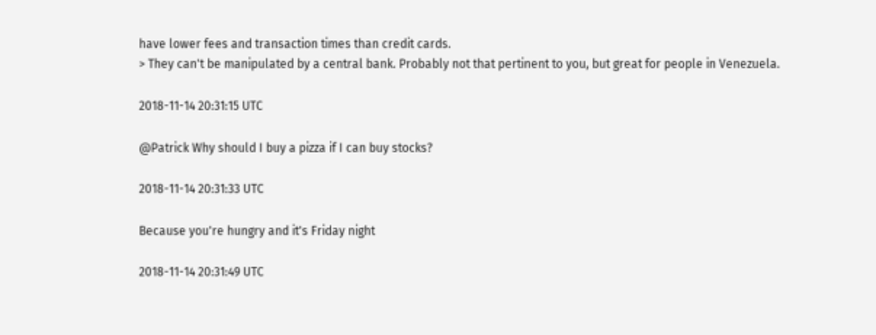have lower fees and transaction times than credit cards.
> They can't be manipulated by a central bank. Probably not that pertinent to you, but great for people in Venezuela.

2018-11-14 20:31:15 UTC

@Patrick Why should I buy a pizza if I can buy stocks?

2018-11-14 20:31:33 UTC

Because you're hungry and it's Friday night

2018-11-14 20:31:49 UTC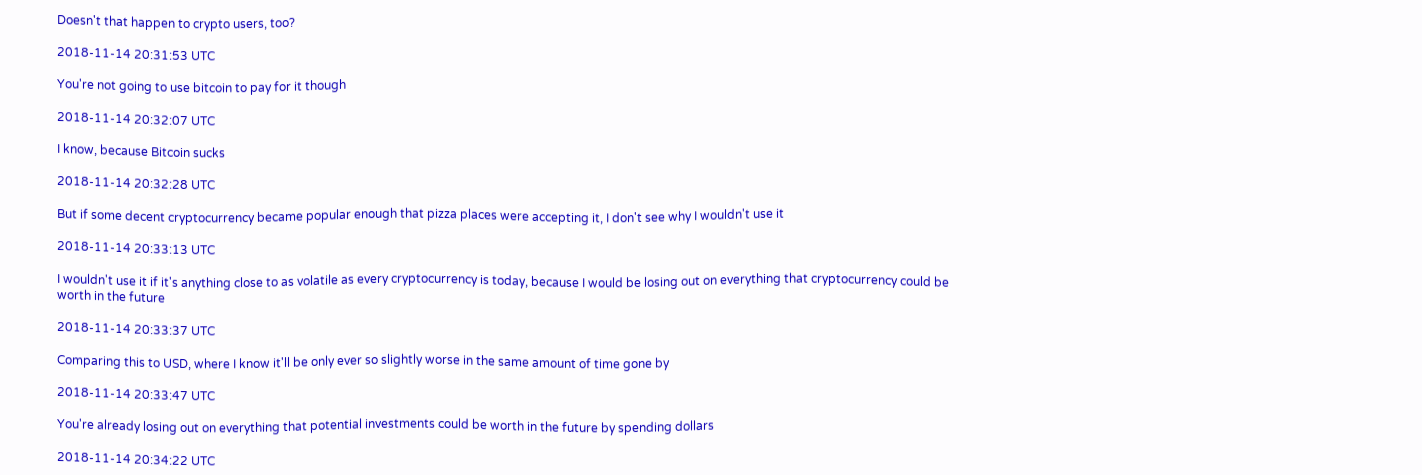Doesn't that happen to crypto users, too?

2018-11-14 20:31:53 UTC

You're not going to use bitcoin to pay for it though

2018-11-14 20:32:07 UTC

I know, because Bitcoin sucks

2018-11-14 20:32:28 UTC

But if some decent cryptocurrency became popular enough that pizza places were accepting it, I don't see why I wouldn't use it

2018-11-14 20:33:13 UTC

I wouldn't use it if it's anything close to as volatile as every cryptocurrency is today, because I would be losing out on everything that cryptocurrency could be worth in the future

2018-11-14 20:33:37 UTC

Comparing this to USD, where I know it'll be only ever so slightly worse in the same amount of time gone by

2018-11-14 20:33:47 UTC

You're already losing out on everything that potential investments could be worth in the future by spending dollars

2018-11-14 20:34:22 UTC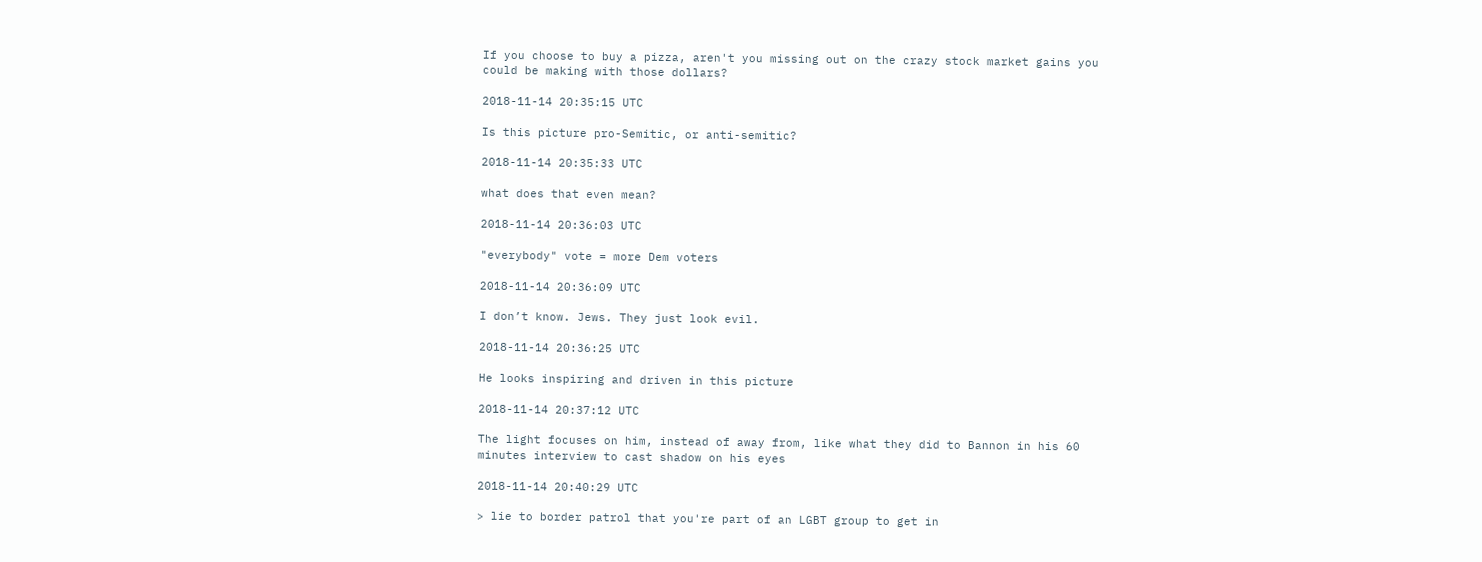If you choose to buy a pizza, aren't you missing out on the crazy stock market gains you could be making with those dollars?

2018-11-14 20:35:15 UTC

Is this picture pro-Semitic, or anti-semitic?

2018-11-14 20:35:33 UTC

what does that even mean?

2018-11-14 20:36:03 UTC

"everybody" vote = more Dem voters

2018-11-14 20:36:09 UTC

I don’t know. Jews. They just look evil.

2018-11-14 20:36:25 UTC

He looks inspiring and driven in this picture

2018-11-14 20:37:12 UTC

The light focuses on him, instead of away from, like what they did to Bannon in his 60 minutes interview to cast shadow on his eyes

2018-11-14 20:40:29 UTC

> lie to border patrol that you're part of an LGBT group to get in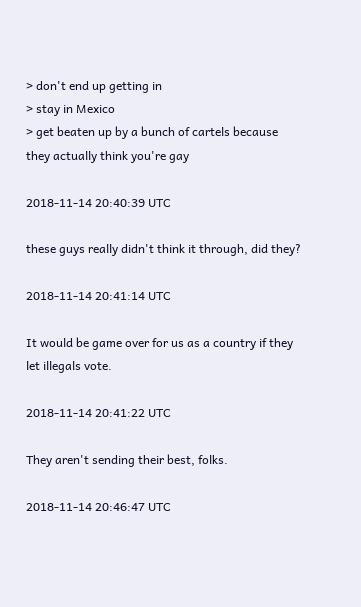> don't end up getting in
> stay in Mexico
> get beaten up by a bunch of cartels because they actually think you're gay

2018-11-14 20:40:39 UTC

these guys really didn't think it through, did they?

2018-11-14 20:41:14 UTC

It would be game over for us as a country if they let illegals vote.

2018-11-14 20:41:22 UTC

They aren't sending their best, folks.

2018-11-14 20:46:47 UTC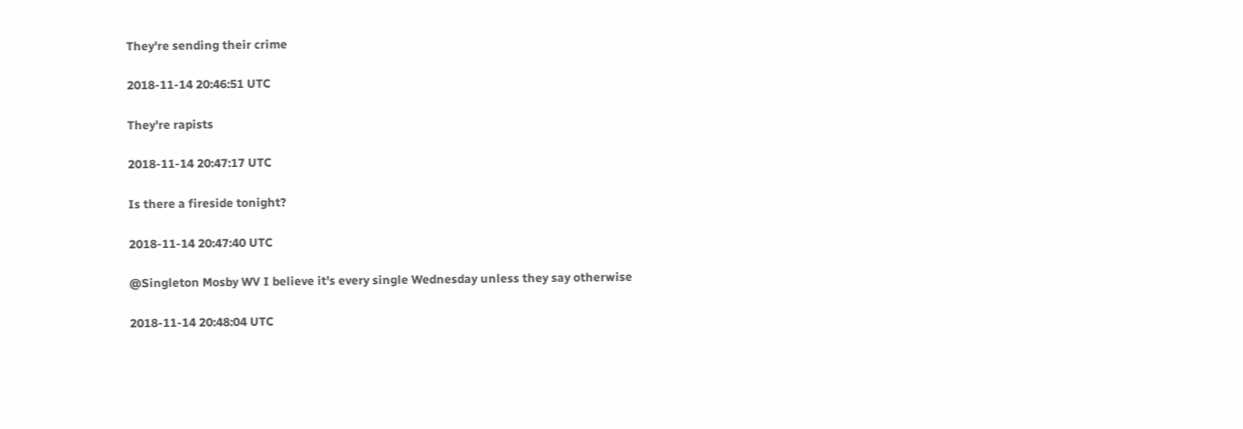They're sending their crime

2018-11-14 20:46:51 UTC

They're rapists

2018-11-14 20:47:17 UTC

Is there a fireside tonight?

2018-11-14 20:47:40 UTC

@Singleton Mosby WV I believe it's every single Wednesday unless they say otherwise

2018-11-14 20:48:04 UTC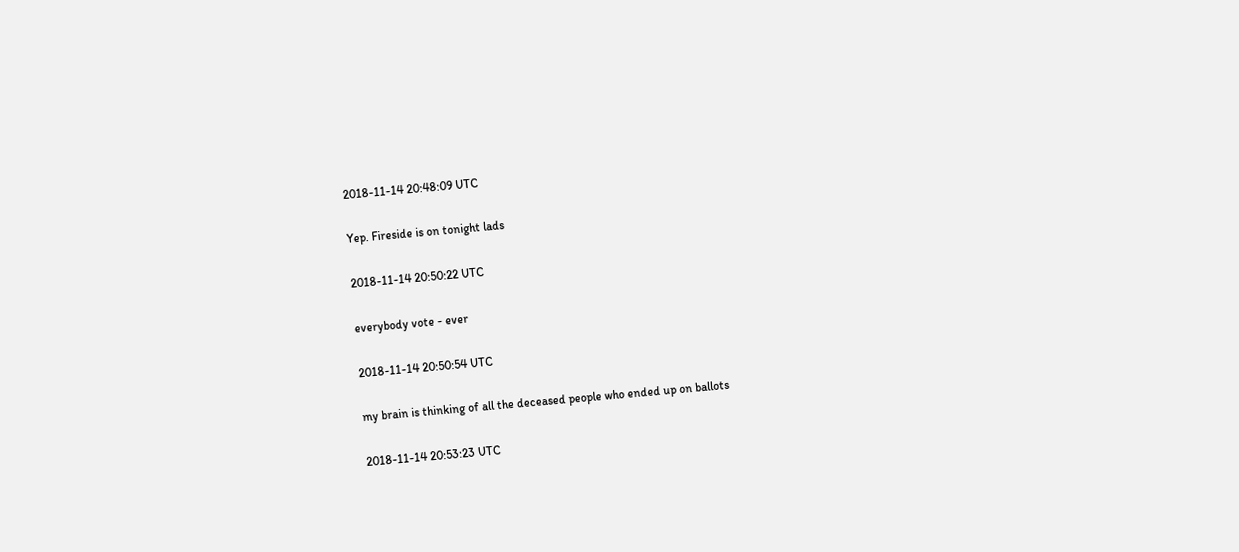2018-11-14 20:48:09 UTC

Yep. Fireside is on tonight lads

2018-11-14 20:50:22 UTC

everybody vote - ever

2018-11-14 20:50:54 UTC

my brain is thinking of all the deceased people who ended up on ballots

2018-11-14 20:53:23 UTC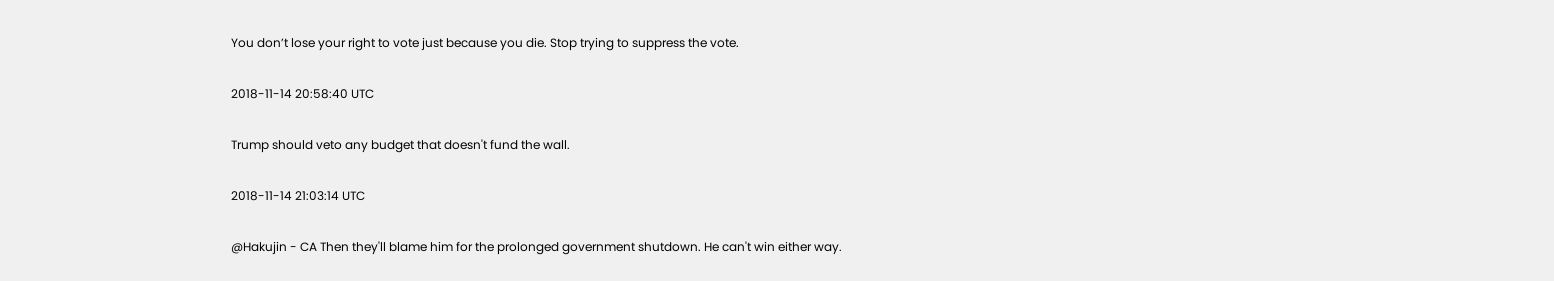You don’t lose your right to vote just because you die. Stop trying to suppress the vote.

2018-11-14 20:58:40 UTC

Trump should veto any budget that doesn't fund the wall.

2018-11-14 21:03:14 UTC

@Hakujin - CA Then they'll blame him for the prolonged government shutdown. He can't win either way.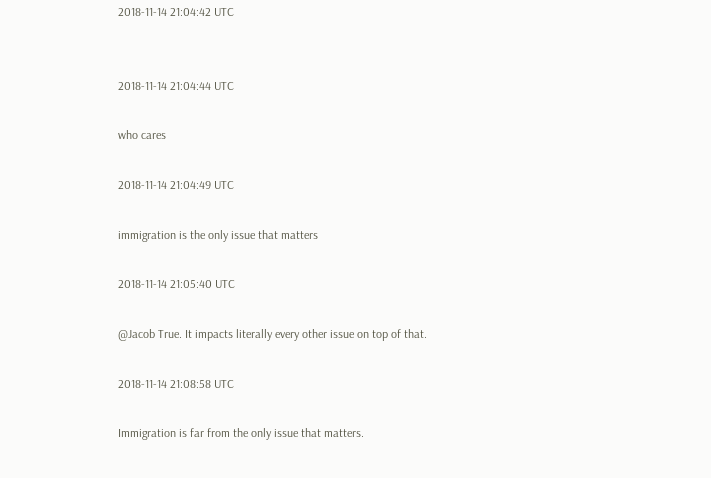2018-11-14 21:04:42 UTC


2018-11-14 21:04:44 UTC

who cares

2018-11-14 21:04:49 UTC

immigration is the only issue that matters

2018-11-14 21:05:40 UTC

@Jacob True. It impacts literally every other issue on top of that.

2018-11-14 21:08:58 UTC

Immigration is far from the only issue that matters.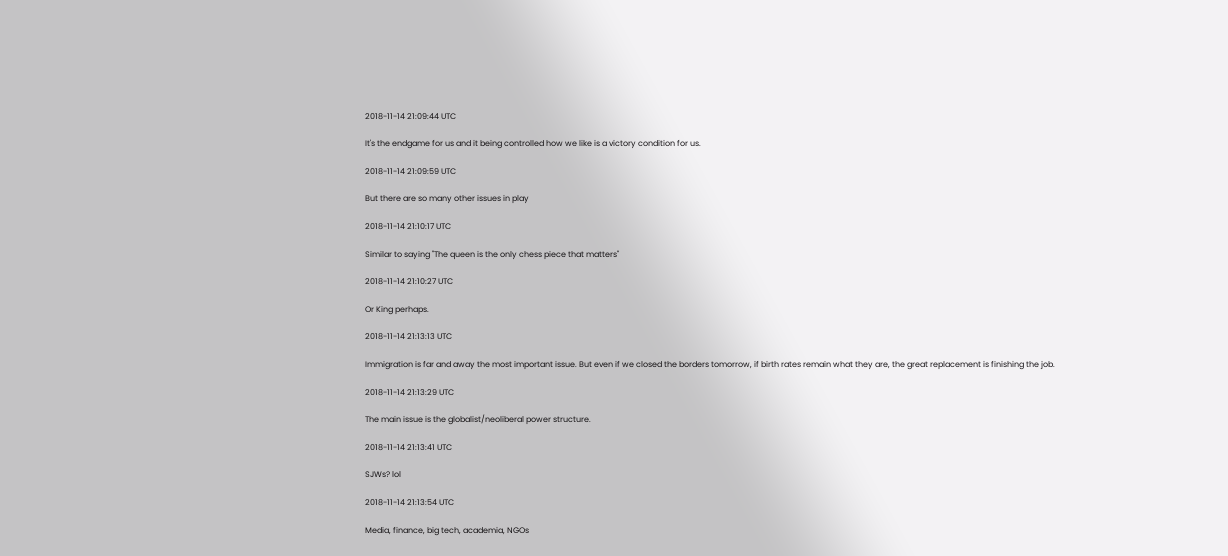2018-11-14 21:09:44 UTC

It's the endgame for us and it being controlled how we like is a victory condition for us.

2018-11-14 21:09:59 UTC

But there are so many other issues in play

2018-11-14 21:10:17 UTC

Similar to saying "The queen is the only chess piece that matters"

2018-11-14 21:10:27 UTC

Or King perhaps.

2018-11-14 21:13:13 UTC

Immigration is far and away the most important issue. But even if we closed the borders tomorrow, if birth rates remain what they are, the great replacement is finishing the job.

2018-11-14 21:13:29 UTC

The main issue is the globalist/neoliberal power structure.

2018-11-14 21:13:41 UTC

SJWs? lol

2018-11-14 21:13:54 UTC

Media, finance, big tech, academia, NGOs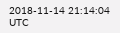2018-11-14 21:14:04 UTC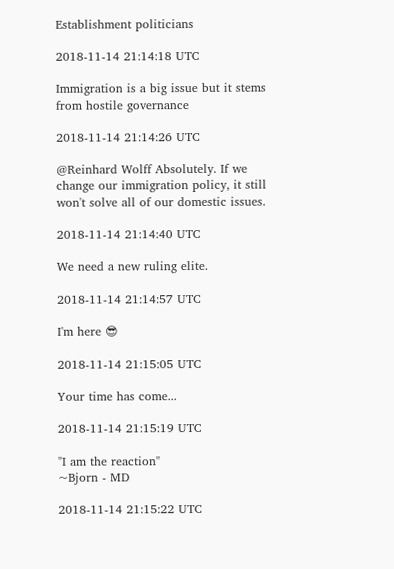Establishment politicians

2018-11-14 21:14:18 UTC

Immigration is a big issue but it stems from hostile governance

2018-11-14 21:14:26 UTC

@Reinhard Wolff Absolutely. If we change our immigration policy, it still won't solve all of our domestic issues.

2018-11-14 21:14:40 UTC

We need a new ruling elite.

2018-11-14 21:14:57 UTC

I'm here 😎

2018-11-14 21:15:05 UTC

Your time has come...

2018-11-14 21:15:19 UTC

"I am the reaction"
~Bjorn - MD

2018-11-14 21:15:22 UTC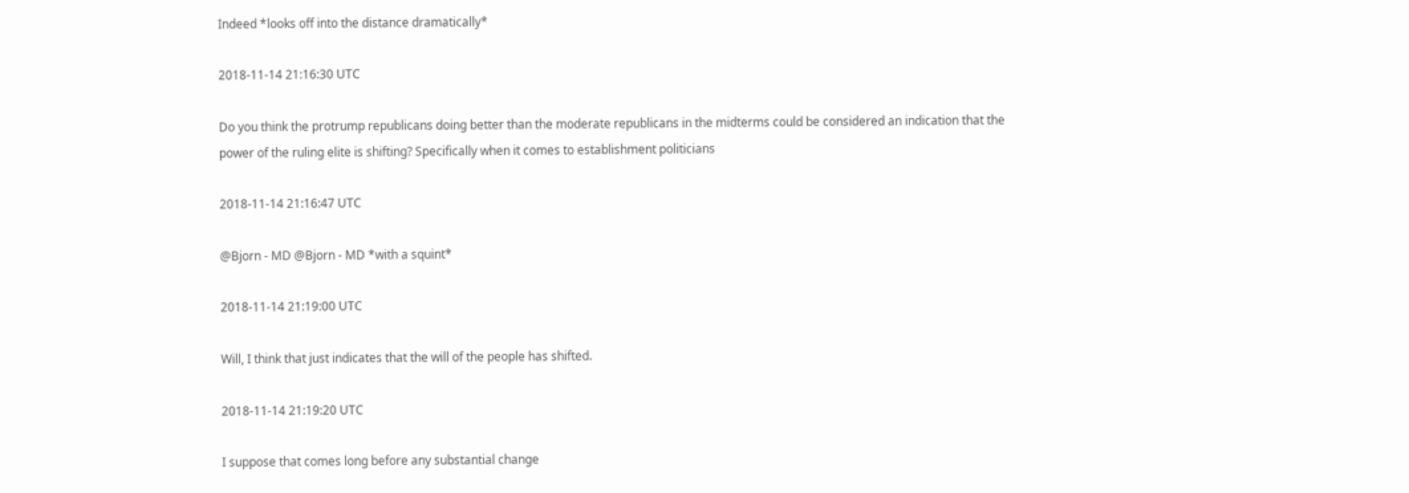Indeed *looks off into the distance dramatically*

2018-11-14 21:16:30 UTC

Do you think the protrump republicans doing better than the moderate republicans in the midterms could be considered an indication that the power of the ruling elite is shifting? Specifically when it comes to establishment politicians

2018-11-14 21:16:47 UTC

@Bjorn - MD @Bjorn - MD *with a squint*

2018-11-14 21:19:00 UTC

Will, I think that just indicates that the will of the people has shifted.

2018-11-14 21:19:20 UTC

I suppose that comes long before any substantial change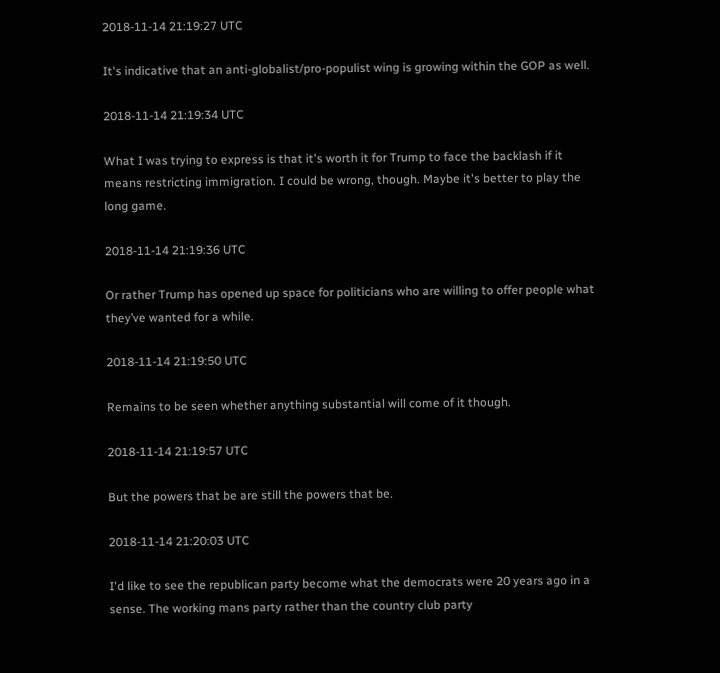2018-11-14 21:19:27 UTC

It's indicative that an anti-globalist/pro-populist wing is growing within the GOP as well.

2018-11-14 21:19:34 UTC

What I was trying to express is that it's worth it for Trump to face the backlash if it means restricting immigration. I could be wrong, though. Maybe it's better to play the long game.

2018-11-14 21:19:36 UTC

Or rather Trump has opened up space for politicians who are willing to offer people what they’ve wanted for a while.

2018-11-14 21:19:50 UTC

Remains to be seen whether anything substantial will come of it though.

2018-11-14 21:19:57 UTC

But the powers that be are still the powers that be.

2018-11-14 21:20:03 UTC

I'd like to see the republican party become what the democrats were 20 years ago in a sense. The working mans party rather than the country club party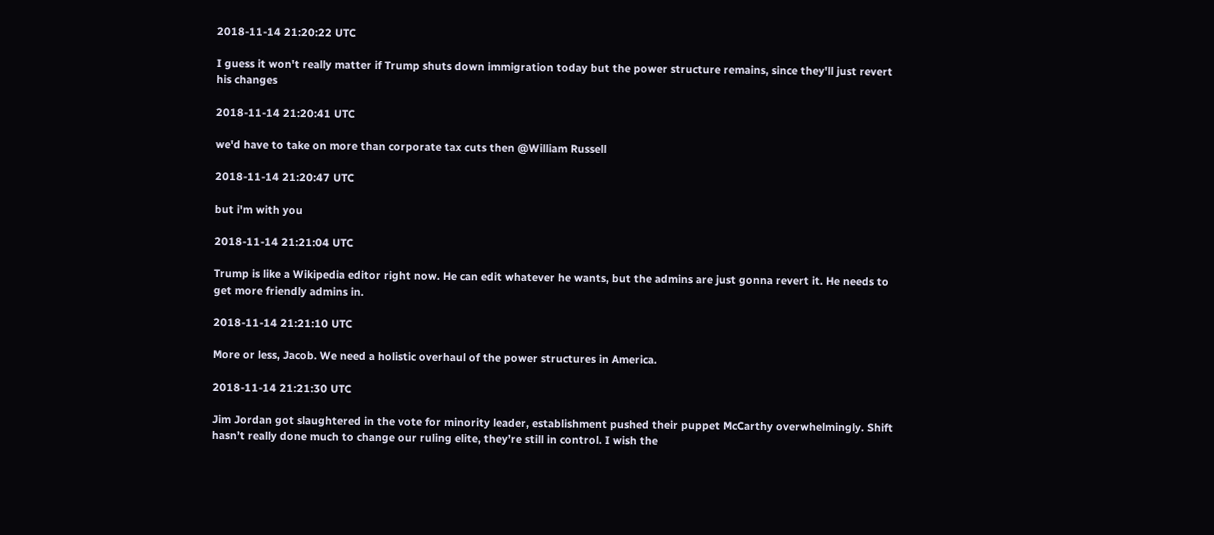2018-11-14 21:20:22 UTC

I guess it won't really matter if Trump shuts down immigration today but the power structure remains, since they'll just revert his changes

2018-11-14 21:20:41 UTC

we'd have to take on more than corporate tax cuts then @William Russell

2018-11-14 21:20:47 UTC

but i'm with you

2018-11-14 21:21:04 UTC

Trump is like a Wikipedia editor right now. He can edit whatever he wants, but the admins are just gonna revert it. He needs to get more friendly admins in.

2018-11-14 21:21:10 UTC

More or less, Jacob. We need a holistic overhaul of the power structures in America.

2018-11-14 21:21:30 UTC

Jim Jordan got slaughtered in the vote for minority leader, establishment pushed their puppet McCarthy overwhelmingly. Shift hasn’t really done much to change our ruling elite, they’re still in control. I wish the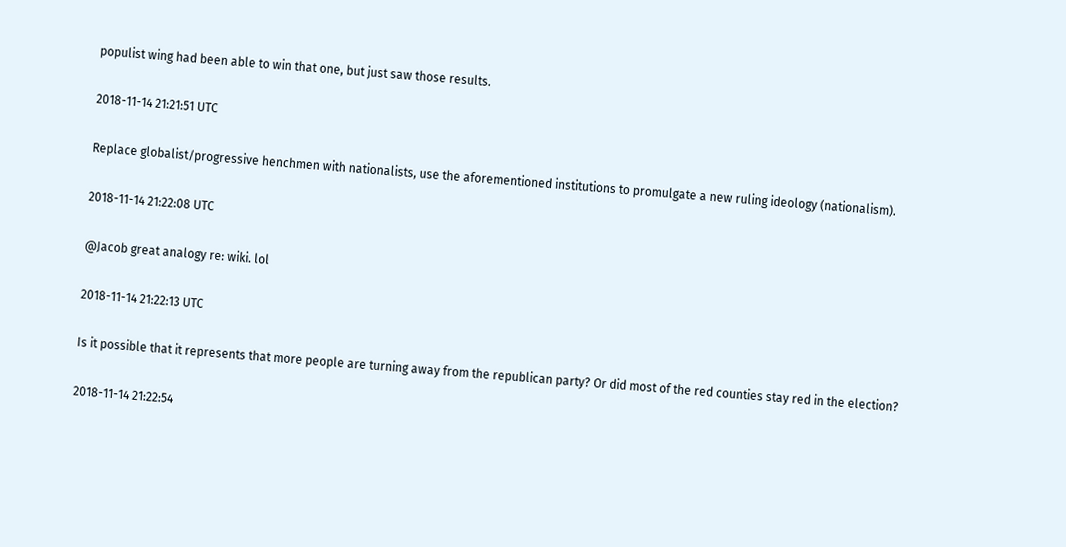populist wing had been able to win that one, but just saw those results.

2018-11-14 21:21:51 UTC

Replace globalist/progressive henchmen with nationalists, use the aforementioned institutions to promulgate a new ruling ideology (nationalism).

2018-11-14 21:22:08 UTC

@Jacob great analogy re: wiki. lol

2018-11-14 21:22:13 UTC

Is it possible that it represents that more people are turning away from the republican party? Or did most of the red counties stay red in the election?

2018-11-14 21:22:54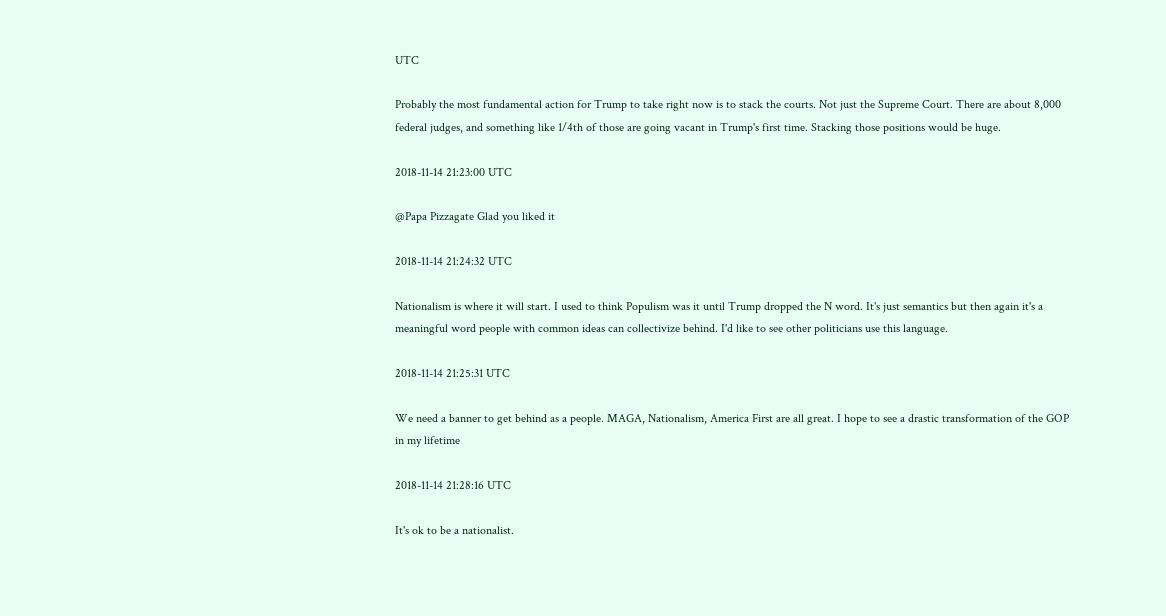UTC

Probably the most fundamental action for Trump to take right now is to stack the courts. Not just the Supreme Court. There are about 8,000 federal judges, and something like 1/4th of those are going vacant in Trump's first time. Stacking those positions would be huge.

2018-11-14 21:23:00 UTC

@Papa Pizzagate Glad you liked it

2018-11-14 21:24:32 UTC

Nationalism is where it will start. I used to think Populism was it until Trump dropped the N word. It's just semantics but then again it's a meaningful word people with common ideas can collectivize behind. I'd like to see other politicians use this language.

2018-11-14 21:25:31 UTC

We need a banner to get behind as a people. MAGA, Nationalism, America First are all great. I hope to see a drastic transformation of the GOP in my lifetime

2018-11-14 21:28:16 UTC

It's ok to be a nationalist.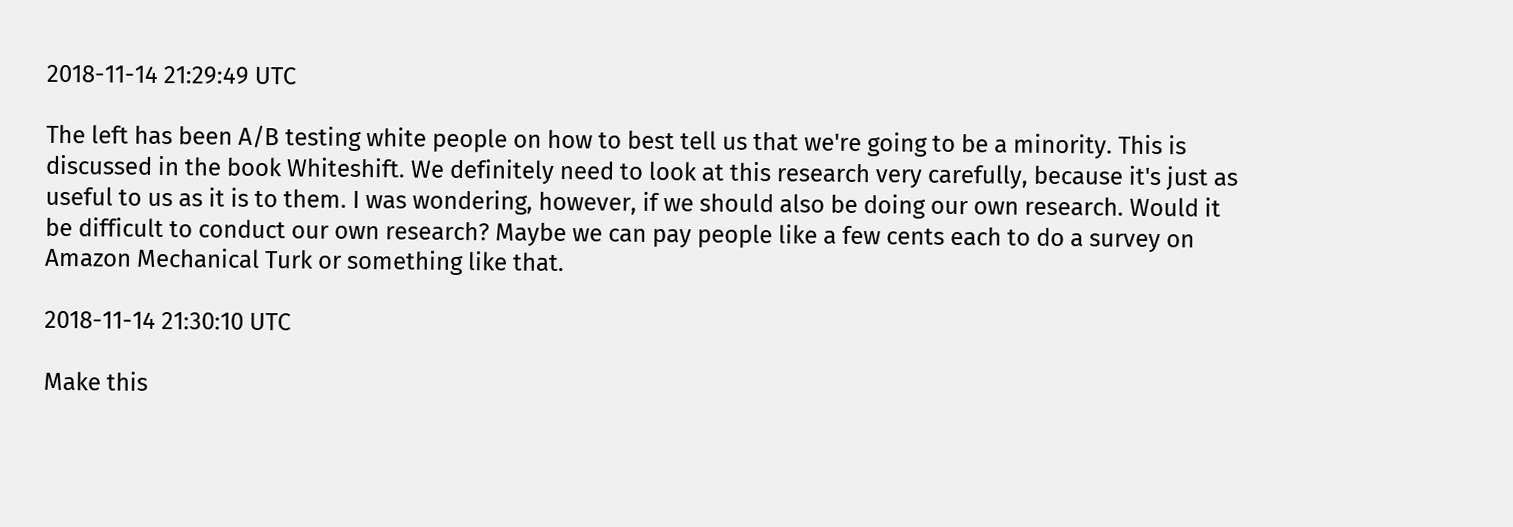2018-11-14 21:29:49 UTC

The left has been A/B testing white people on how to best tell us that we're going to be a minority. This is discussed in the book Whiteshift. We definitely need to look at this research very carefully, because it's just as useful to us as it is to them. I was wondering, however, if we should also be doing our own research. Would it be difficult to conduct our own research? Maybe we can pay people like a few cents each to do a survey on Amazon Mechanical Turk or something like that.

2018-11-14 21:30:10 UTC

Make this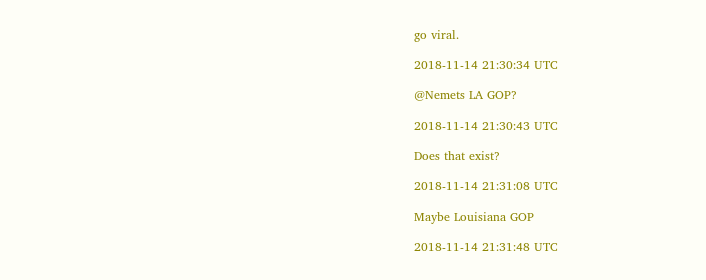go viral.

2018-11-14 21:30:34 UTC

@Nemets LA GOP?

2018-11-14 21:30:43 UTC

Does that exist?

2018-11-14 21:31:08 UTC

Maybe Louisiana GOP

2018-11-14 21:31:48 UTC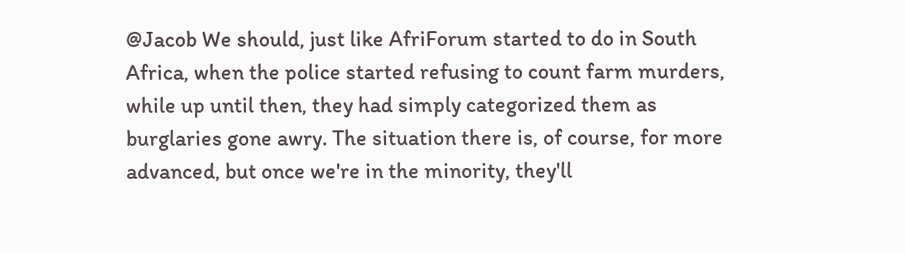@Jacob We should, just like AfriForum started to do in South Africa, when the police started refusing to count farm murders, while up until then, they had simply categorized them as burglaries gone awry. The situation there is, of course, for more advanced, but once we're in the minority, they'll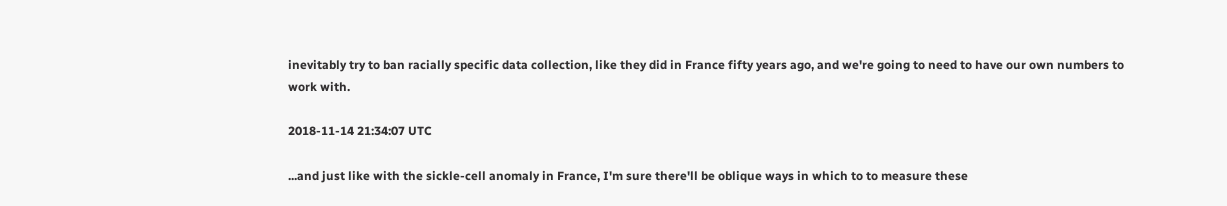inevitably try to ban racially specific data collection, like they did in France fifty years ago, and we're going to need to have our own numbers to work with.

2018-11-14 21:34:07 UTC

...and just like with the sickle-cell anomaly in France, I'm sure there'll be oblique ways in which to to measure these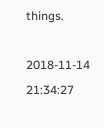things.

2018-11-14 21:34:27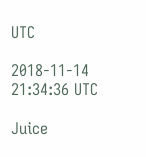UTC

2018-11-14 21:34:36 UTC

Juice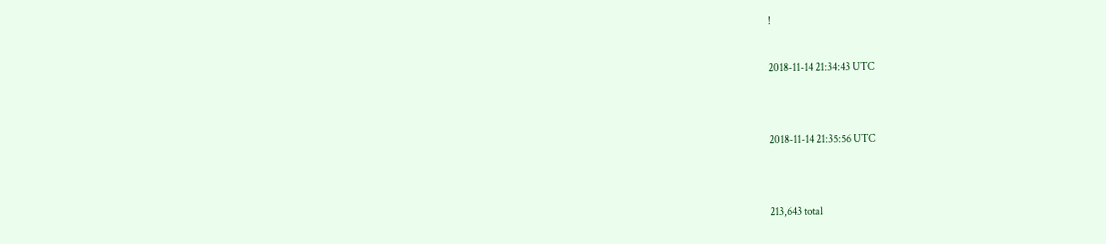!

2018-11-14 21:34:43 UTC


2018-11-14 21:35:56 UTC


213,643 total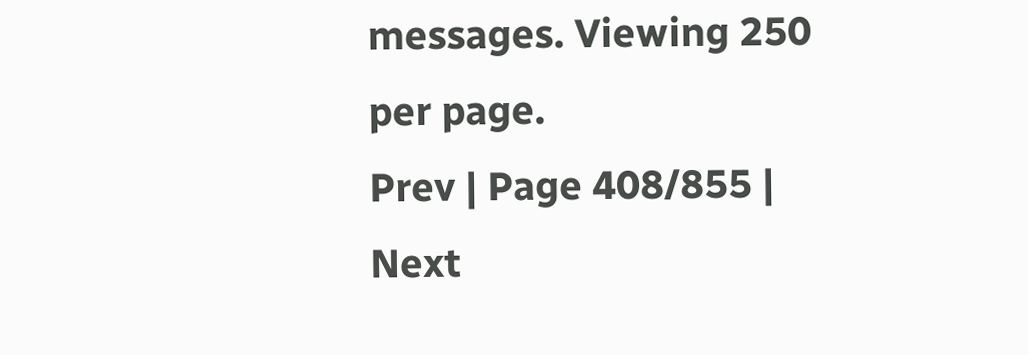messages. Viewing 250 per page.
Prev | Page 408/855 | Next